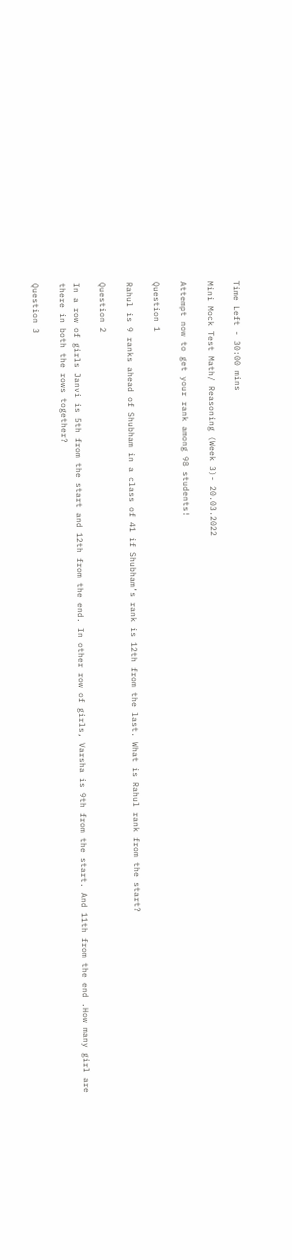Time Left - 30:00 mins

Mini Mock Test Math/ Reasoning (Week 3)- 20.03.2022

Attempt now to get your rank among 98 students!

Question 1

Rahul is 9 ranks ahead of Shubham in a class of 41 if Shubham’s rank is 12th from the last. What is Rahul rank from the start?

Question 2

In a row of girls Janvi is 5th from the start and 12th from the end. In other row of girls, Varsha is 9th from the start. And 11th from the end .How many girl are there in both the rows together?

Question 3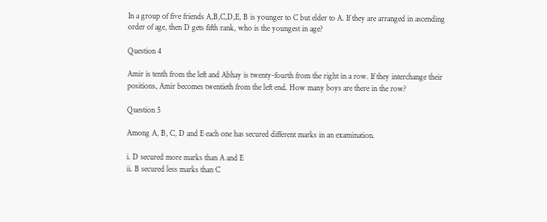In a group of five friends A,B,C,D,E, B is younger to C but elder to A. If they are arranged in ascending order of age, then D gets fifth rank, who is the youngest in age?

Question 4

Amir is tenth from the left and Abhay is twenty-fourth from the right in a row. If they interchange their positions, Amir becomes twentieth from the left end. How many boys are there in the row?

Question 5

Among A, B, C, D and E each one has secured different marks in an examination.

i. D secured more marks than A and E
ii. B secured less marks than C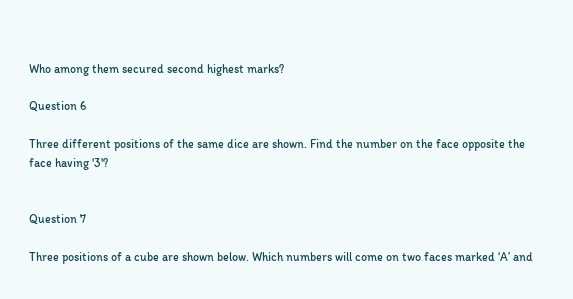Who among them secured second highest marks?

Question 6

Three different positions of the same dice are shown. Find the number on the face opposite the face having '3'?


Question 7

Three positions of a cube are shown below. Which numbers will come on two faces marked ‘A’ and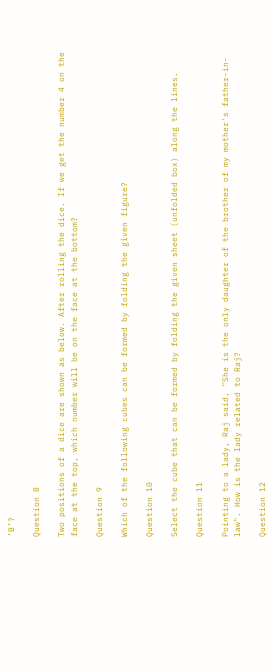‘B’?

Question 8

Two positions of a dice are shown as below. After rolling the dice. If we get the number 4 on the face at the top, which number will be on the face at the bottom?

Question 9

Which of the following cubes can be formed by folding the given figure?

Question 10

Select the cube that can be formed by folding the given sheet (unfolded box) along the lines.

Question 11

Pointing to a lady, Raj said, "She is the only daughter of the brother of my mother's father-in-law". How is the lady related to Raj?

Question 12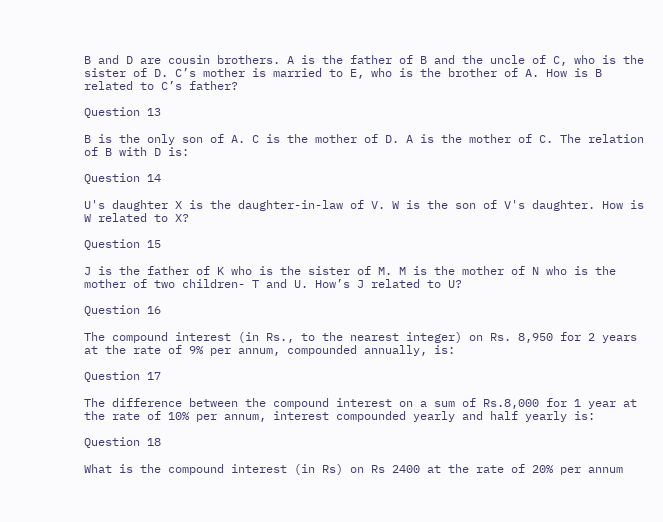B and D are cousin brothers. A is the father of B and the uncle of C, who is the sister of D. C’s mother is married to E, who is the brother of A. How is B related to C’s father?

Question 13

B is the only son of A. C is the mother of D. A is the mother of C. The relation of B with D is:

Question 14

U's daughter X is the daughter-in-law of V. W is the son of V's daughter. How is W related to X?

Question 15

J is the father of K who is the sister of M. M is the mother of N who is the mother of two children- T and U. How’s J related to U?

Question 16

The compound interest (in Rs., to the nearest integer) on Rs. 8,950 for 2 years at the rate of 9% per annum, compounded annually, is:

Question 17

The difference between the compound interest on a sum of Rs.8,000 for 1 year at the rate of 10% per annum, interest compounded yearly and half yearly is:

Question 18

What is the compound interest (in Rs) on Rs 2400 at the rate of 20% per annum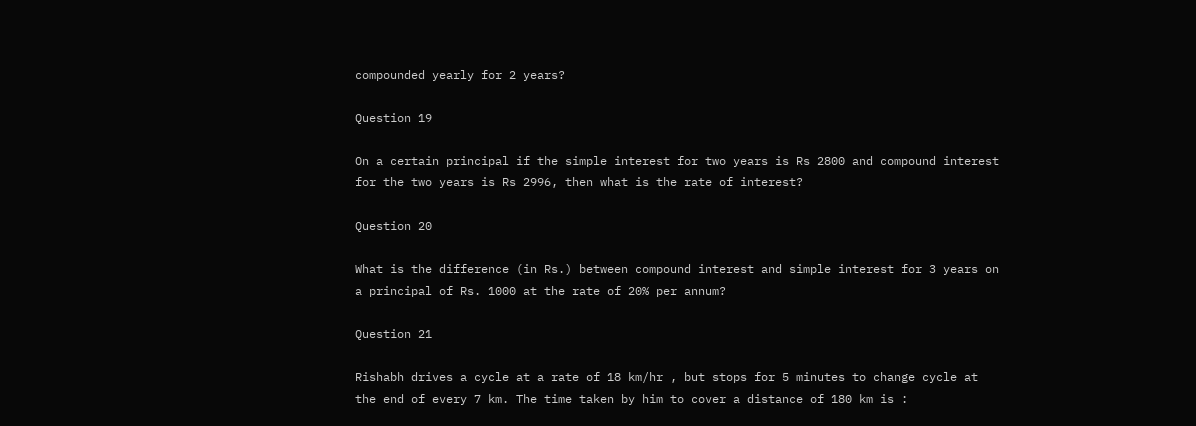compounded yearly for 2 years?

Question 19

On a certain principal if the simple interest for two years is Rs 2800 and compound interest for the two years is Rs 2996, then what is the rate of interest?

Question 20

What is the difference (in Rs.) between compound interest and simple interest for 3 years on a principal of Rs. 1000 at the rate of 20% per annum?

Question 21

Rishabh drives a cycle at a rate of 18 km/hr , but stops for 5 minutes to change cycle at the end of every 7 km. The time taken by him to cover a distance of 180 km is :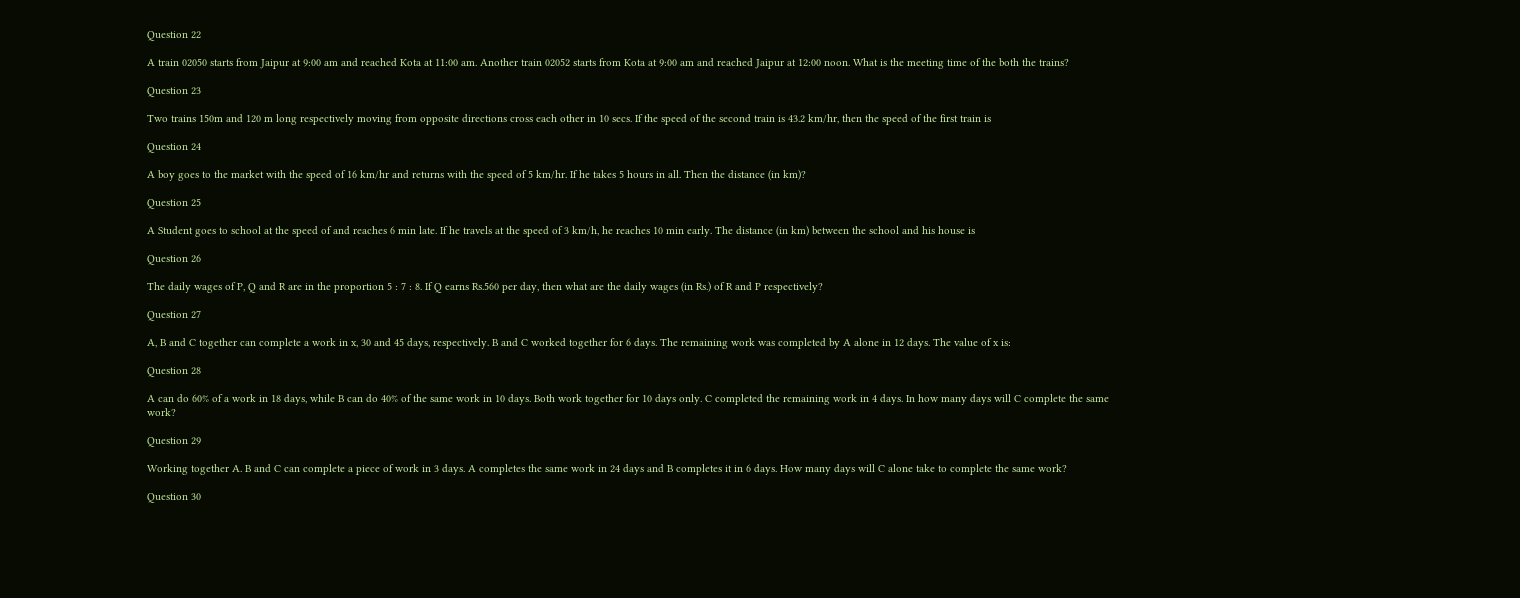Question 22

A train 02050 starts from Jaipur at 9:00 am and reached Kota at 11:00 am. Another train 02052 starts from Kota at 9:00 am and reached Jaipur at 12:00 noon. What is the meeting time of the both the trains?

Question 23

Two trains 150m and 120 m long respectively moving from opposite directions cross each other in 10 secs. If the speed of the second train is 43.2 km/hr, then the speed of the first train is

Question 24

A boy goes to the market with the speed of 16 km/hr and returns with the speed of 5 km/hr. If he takes 5 hours in all. Then the distance (in km)?

Question 25

A Student goes to school at the speed of and reaches 6 min late. If he travels at the speed of 3 km/h, he reaches 10 min early. The distance (in km) between the school and his house is

Question 26

The daily wages of P, Q and R are in the proportion 5 : 7 : 8. If Q earns Rs.560 per day, then what are the daily wages (in Rs.) of R and P respectively?

Question 27

A, B and C together can complete a work in x, 30 and 45 days, respectively. B and C worked together for 6 days. The remaining work was completed by A alone in 12 days. The value of x is:

Question 28

A can do 60% of a work in 18 days, while B can do 40% of the same work in 10 days. Both work together for 10 days only. C completed the remaining work in 4 days. In how many days will C complete the same work?

Question 29

Working together A. B and C can complete a piece of work in 3 days. A completes the same work in 24 days and B completes it in 6 days. How many days will C alone take to complete the same work?

Question 30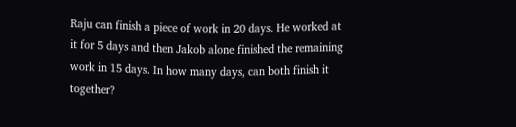Raju can finish a piece of work in 20 days. He worked at it for 5 days and then Jakob alone finished the remaining work in 15 days. In how many days, can both finish it together?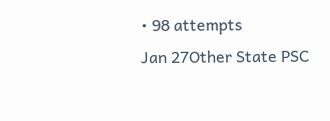• 98 attempts
Jan 27Other State PSC